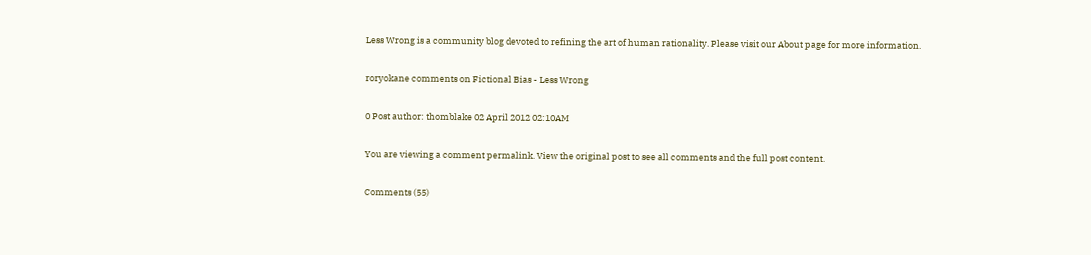Less Wrong is a community blog devoted to refining the art of human rationality. Please visit our About page for more information.

roryokane comments on Fictional Bias - Less Wrong

0 Post author: thomblake 02 April 2012 02:10AM

You are viewing a comment permalink. View the original post to see all comments and the full post content.

Comments (55)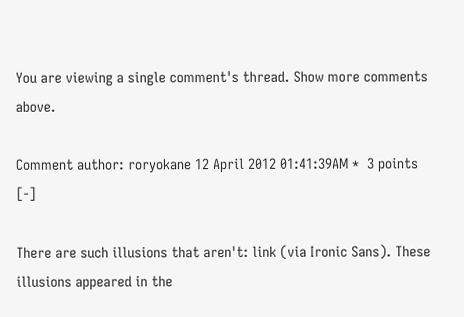You are viewing a single comment's thread. Show more comments above.

Comment author: roryokane 12 April 2012 01:41:39AM *  3 points [-]

There are such illusions that aren't: link (via Ironic Sans). These illusions appeared in the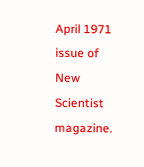April 1971 issue of New Scientist magazine.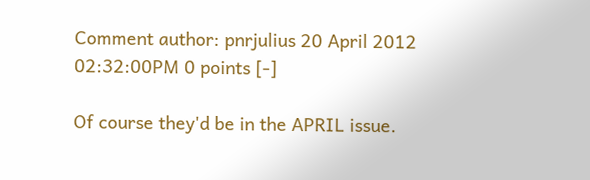Comment author: pnrjulius 20 April 2012 02:32:00PM 0 points [-]

Of course they'd be in the APRIL issue.